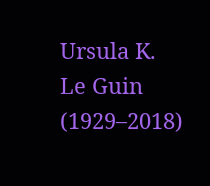Ursula K. Le Guin (1929–2018)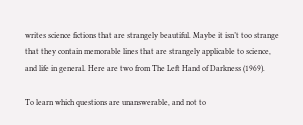writes science fictions that are strangely beautiful. Maybe it isn’t too strange that they contain memorable lines that are strangely applicable to science, and life in general. Here are two from The Left Hand of Darkness (1969).

To learn which questions are unanswerable, and not to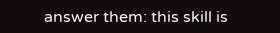answer them: this skill is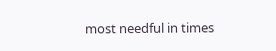most needful in times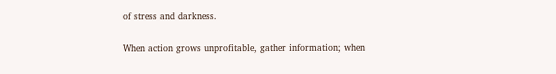of stress and darkness.

When action grows unprofitable, gather information; when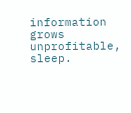information grows unprofitable, sleep.